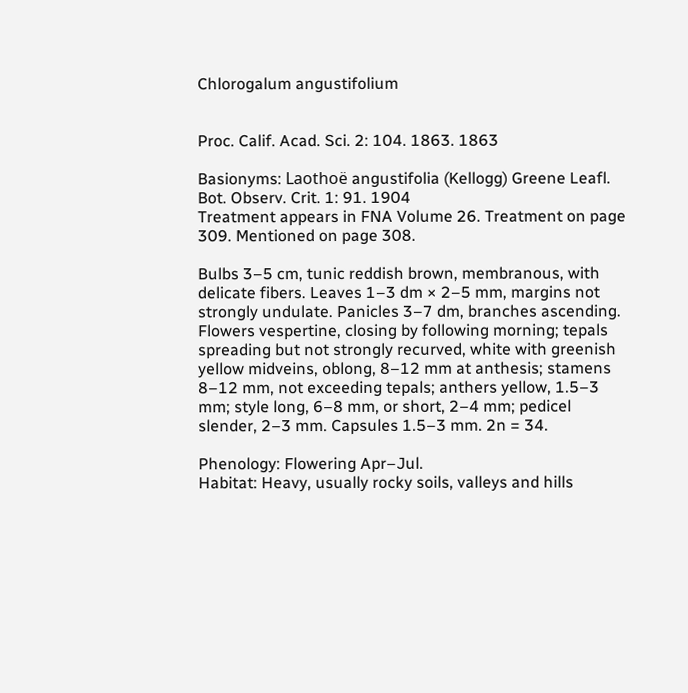Chlorogalum angustifolium


Proc. Calif. Acad. Sci. 2: 104. 1863. 1863

Basionyms: Laothoë angustifolia (Kellogg) Greene Leafl. Bot. Observ. Crit. 1: 91. 1904
Treatment appears in FNA Volume 26. Treatment on page 309. Mentioned on page 308.

Bulbs 3–5 cm, tunic reddish brown, membranous, with delicate fibers. Leaves 1–3 dm × 2–5 mm, margins not strongly undulate. Panicles 3–7 dm, branches ascending. Flowers vespertine, closing by following morning; tepals spreading but not strongly recurved, white with greenish yellow midveins, oblong, 8–12 mm at anthesis; stamens 8–12 mm, not exceeding tepals; anthers yellow, 1.5–3 mm; style long, 6–8 mm, or short, 2–4 mm; pedicel slender, 2–3 mm. Capsules 1.5–3 mm. 2n = 34.

Phenology: Flowering Apr–Jul.
Habitat: Heavy, usually rocky soils, valleys and hills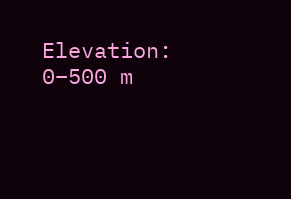Elevation: 0–500 m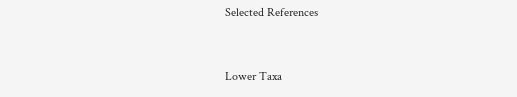Selected References


Lower Taxa